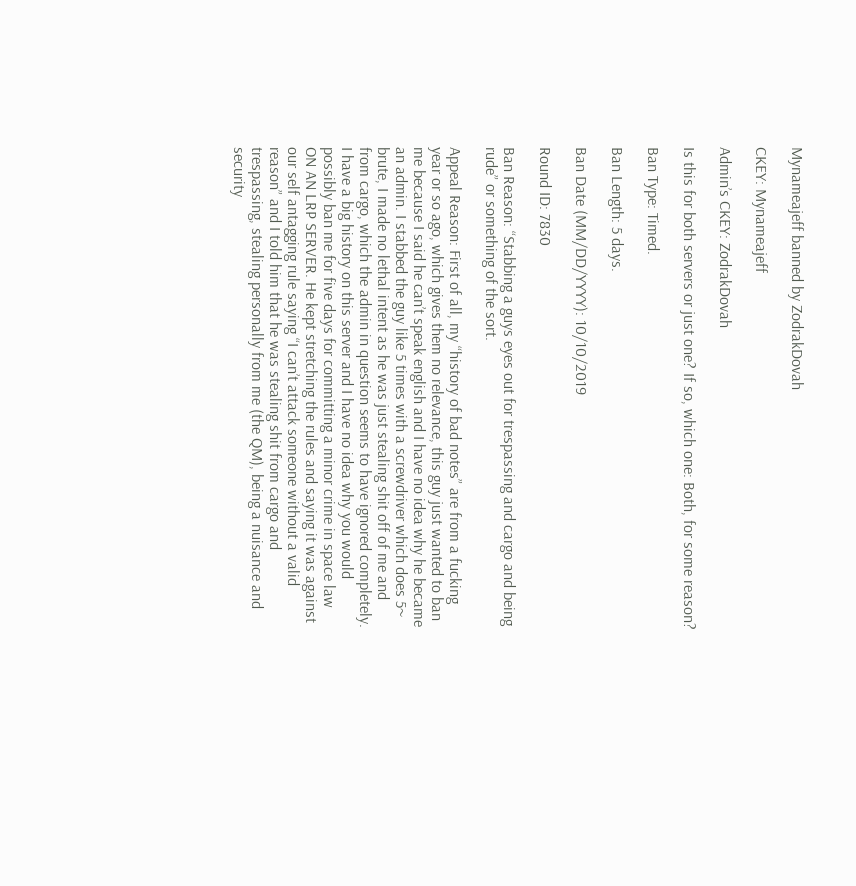Mynameajeff banned by ZodrakDovah

CKEY: Mynameajeff

Admin’s CKEY: ZodrakDovah

Is this for both servers or just one? If so, which one: Both, for some reason?

Ban Type: Timed.

Ban Length: 5 days.

Ban Date (MM/DD/YYYY): 10/10/2019

Round ID: 7830

Ban Reason: “Stabbing a guys eyes out for trespassing and cargo and being rude” or something of the sort.

Appeal Reason: First of all, my “history of bad notes” are from a fucking year or so ago, which gives them no relevance, this guy just wanted to ban me because I said he can’t speak english and I have no idea why he became an admin. I stabbed the guy like 5 times with a screwdriver which does 5~ brute, I made no lethal intent as he was just stealing shit off of me and from cargo, which the admin in question seems to have ignored completely. I have a big history on this server and I have no idea why you would possibly ban me for five days for committing a minor crime in space law ON AN LRP SERVER. He kept stretching the rules and saying it was against our self antagging rule saying “I can’t attack someone without a valid reason” and I told him that he was stealing shit from cargo and trespassing, stealing personally from me (the QM), being a nuisance and security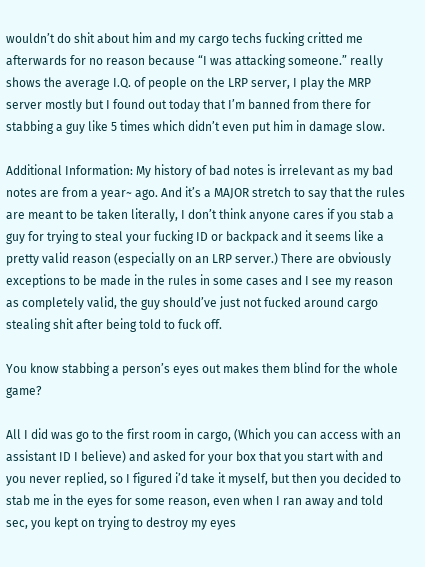wouldn’t do shit about him and my cargo techs fucking critted me afterwards for no reason because “I was attacking someone.” really shows the average I.Q. of people on the LRP server, I play the MRP server mostly but I found out today that I’m banned from there for stabbing a guy like 5 times which didn’t even put him in damage slow.

Additional Information: My history of bad notes is irrelevant as my bad notes are from a year~ ago. And it’s a MAJOR stretch to say that the rules are meant to be taken literally, I don’t think anyone cares if you stab a guy for trying to steal your fucking ID or backpack and it seems like a pretty valid reason (especially on an LRP server.) There are obviously exceptions to be made in the rules in some cases and I see my reason as completely valid, the guy should’ve just not fucked around cargo stealing shit after being told to fuck off.

You know stabbing a person’s eyes out makes them blind for the whole game?

All I did was go to the first room in cargo, (Which you can access with an assistant ID I believe) and asked for your box that you start with and you never replied, so I figured i’d take it myself, but then you decided to stab me in the eyes for some reason, even when I ran away and told sec, you kept on trying to destroy my eyes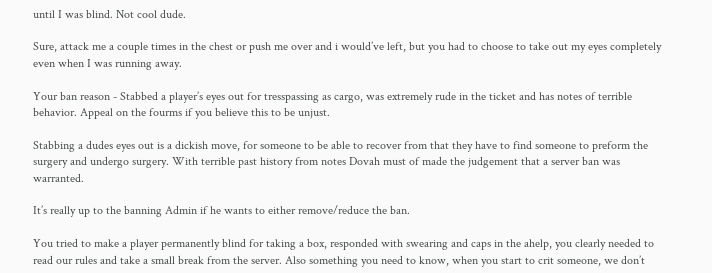until I was blind. Not cool dude.

Sure, attack me a couple times in the chest or push me over and i would’ve left, but you had to choose to take out my eyes completely even when I was running away.

Your ban reason - Stabbed a player’s eyes out for tresspassing as cargo, was extremely rude in the ticket and has notes of terrible behavior. Appeal on the fourms if you believe this to be unjust.

Stabbing a dudes eyes out is a dickish move, for someone to be able to recover from that they have to find someone to preform the surgery and undergo surgery. With terrible past history from notes Dovah must of made the judgement that a server ban was warranted.

It’s really up to the banning Admin if he wants to either remove/reduce the ban.

You tried to make a player permanently blind for taking a box, responded with swearing and caps in the ahelp, you clearly needed to read our rules and take a small break from the server. Also something you need to know, when you start to crit someone, we don’t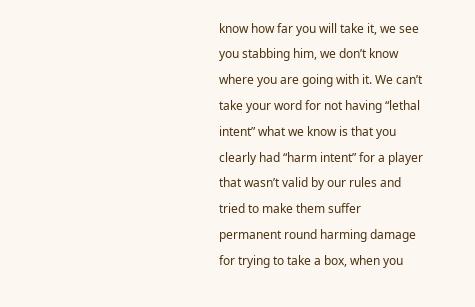know how far you will take it, we see you stabbing him, we don’t know where you are going with it. We can’t take your word for not having “lethal intent” what we know is that you clearly had “harm intent” for a player that wasn’t valid by our rules and tried to make them suffer permanent round harming damage for trying to take a box, when you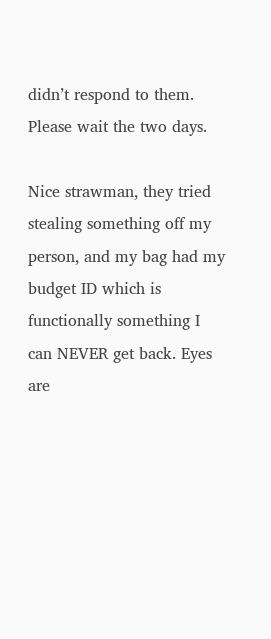didn’t respond to them. Please wait the two days.

Nice strawman, they tried stealing something off my person, and my bag had my budget ID which is functionally something I can NEVER get back. Eyes are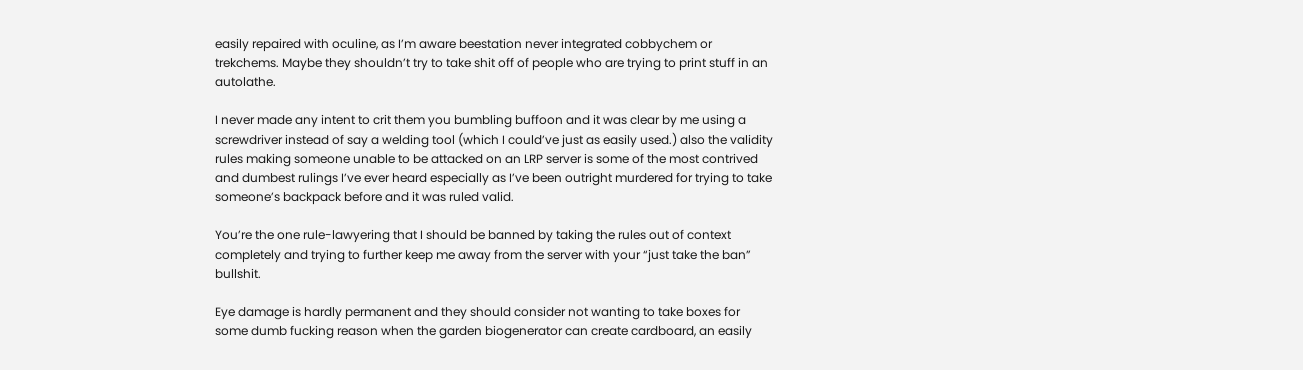easily repaired with oculine, as I’m aware beestation never integrated cobbychem or trekchems. Maybe they shouldn’t try to take shit off of people who are trying to print stuff in an autolathe.

I never made any intent to crit them you bumbling buffoon and it was clear by me using a screwdriver instead of say a welding tool (which I could’ve just as easily used.) also the validity rules making someone unable to be attacked on an LRP server is some of the most contrived and dumbest rulings I’ve ever heard especially as I’ve been outright murdered for trying to take someone’s backpack before and it was ruled valid.

You’re the one rule-lawyering that I should be banned by taking the rules out of context completely and trying to further keep me away from the server with your “just take the ban” bullshit.

Eye damage is hardly permanent and they should consider not wanting to take boxes for some dumb fucking reason when the garden biogenerator can create cardboard, an easily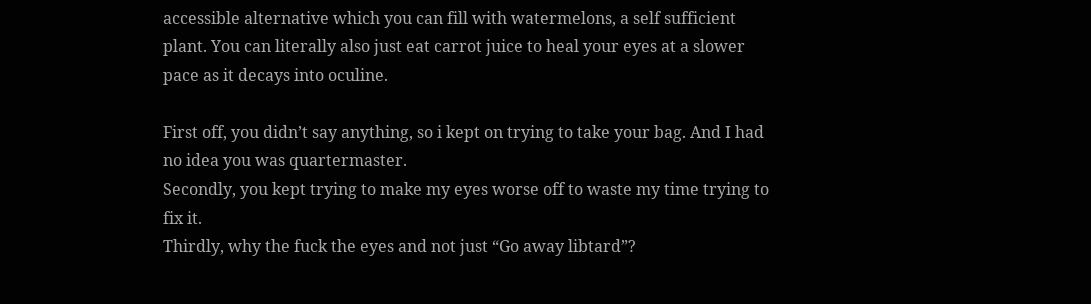accessible alternative which you can fill with watermelons, a self sufficient plant. You can literally also just eat carrot juice to heal your eyes at a slower pace as it decays into oculine.

First off, you didn’t say anything, so i kept on trying to take your bag. And I had no idea you was quartermaster.
Secondly, you kept trying to make my eyes worse off to waste my time trying to fix it.
Thirdly, why the fuck the eyes and not just “Go away libtard”?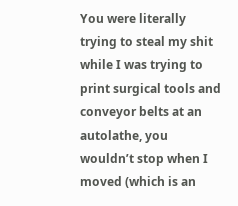You were literally trying to steal my shit while I was trying to print surgical tools and conveyor belts at an autolathe, you wouldn’t stop when I moved (which is an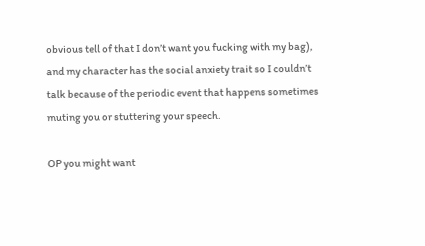obvious tell of that I don’t want you fucking with my bag), and my character has the social anxiety trait so I couldn’t talk because of the periodic event that happens sometimes muting you or stuttering your speech.

OP you might want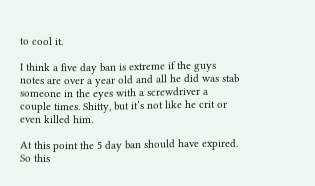to cool it.

I think a five day ban is extreme if the guys notes are over a year old and all he did was stab someone in the eyes with a screwdriver a couple times. Shitty, but it’s not like he crit or even killed him.

At this point the 5 day ban should have expired. So this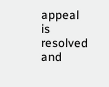appeal is resolved and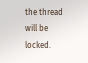the thread will be locked.